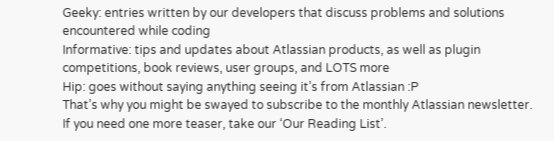Geeky: entries written by our developers that discuss problems and solutions encountered while coding
Informative: tips and updates about Atlassian products, as well as plugin competitions, book reviews, user groups, and LOTS more
Hip: goes without saying anything seeing it’s from Atlassian :P
That’s why you might be swayed to subscribe to the monthly Atlassian newsletter.
If you need one more teaser, take our ‘Our Reading List’.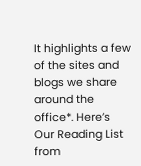It highlights a few of the sites and blogs we share around the office*. Here’s Our Reading List from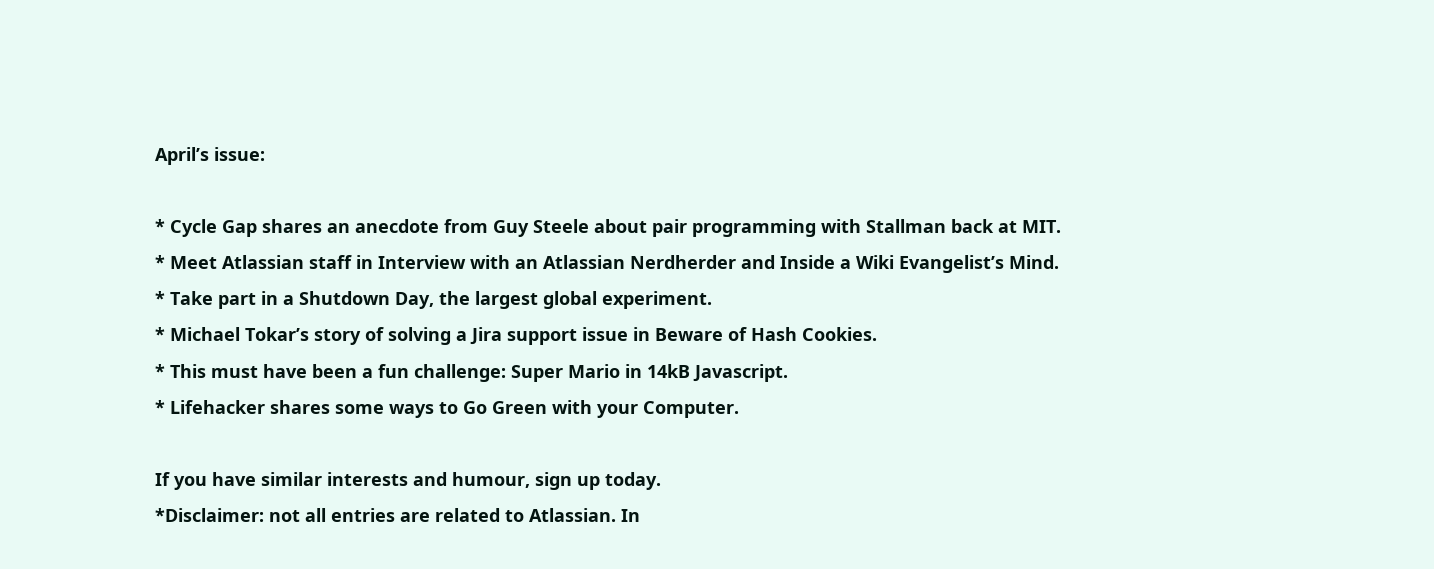April’s issue:

* Cycle Gap shares an anecdote from Guy Steele about pair programming with Stallman back at MIT.
* Meet Atlassian staff in Interview with an Atlassian Nerdherder and Inside a Wiki Evangelist’s Mind.
* Take part in a Shutdown Day, the largest global experiment.
* Michael Tokar’s story of solving a Jira support issue in Beware of Hash Cookies.
* This must have been a fun challenge: Super Mario in 14kB Javascript.
* Lifehacker shares some ways to Go Green with your Computer.

If you have similar interests and humour, sign up today.
*Disclaimer: not all entries are related to Atlassian. In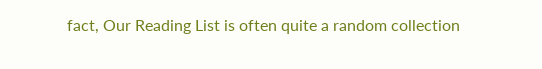fact, Our Reading List is often quite a random collection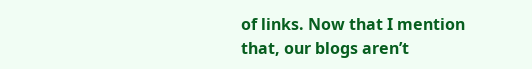of links. Now that I mention that, our blogs aren’t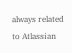always related to Atlassian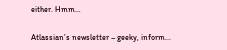either. Hmm…

Atlassian’s newsletter – geeky, inform...